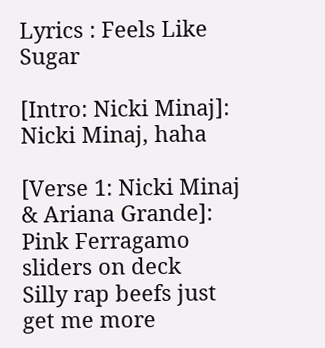Lyrics : Feels Like Sugar

[Intro: Nicki Minaj]:
Nicki Minaj, haha

[Verse 1: Nicki Minaj & Ariana Grande]:
Pink Ferragamo sliders on deck
Silly rap beefs just get me more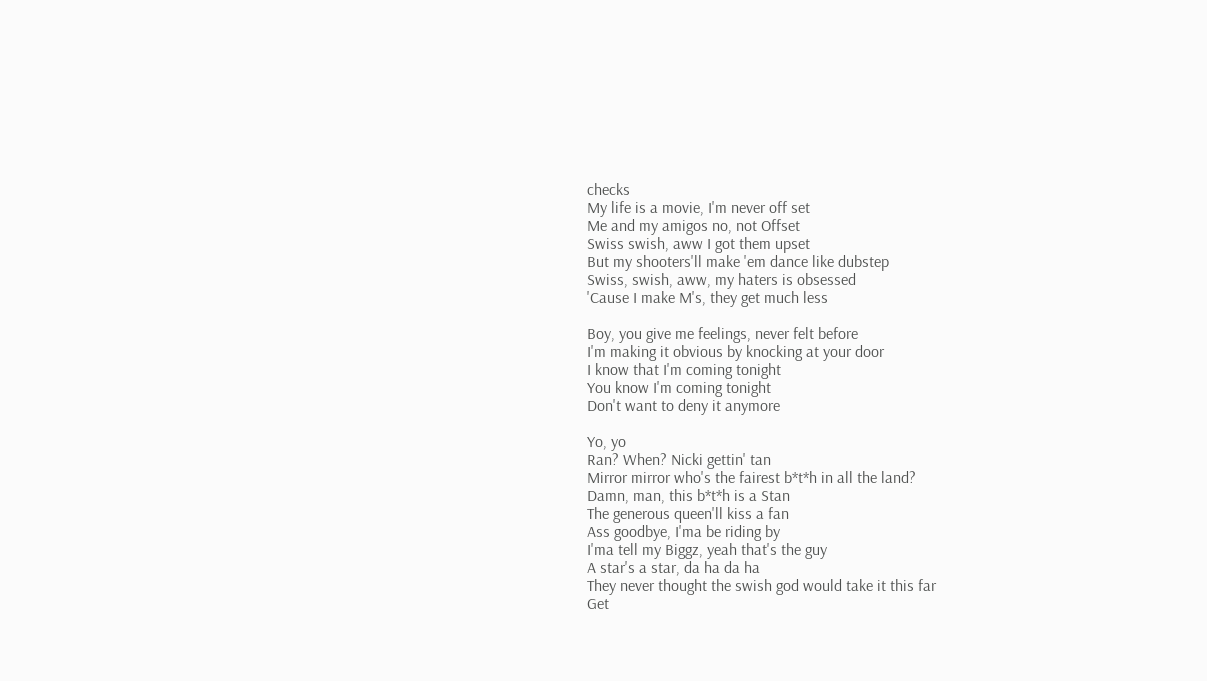checks
My life is a movie, I'm never off set
Me and my amigos no, not Offset
Swiss swish, aww I got them upset
But my shooters'll make 'em dance like dubstep
Swiss, swish, aww, my haters is obsessed
'Cause I make M's, they get much less

Boy, you give me feelings, never felt before
I'm making it obvious by knocking at your door
I know that I'm coming tonight
You know I'm coming tonight
Don't want to deny it anymore

Yo, yo
Ran? When? Nicki gettin' tan
Mirror mirror who's the fairest b*t*h in all the land?
Damn, man, this b*t*h is a Stan
The generous queen'll kiss a fan
Ass goodbye, I'ma be riding by
I'ma tell my Biggz, yeah that's the guy
A star's a star, da ha da ha
They never thought the swish god would take it this far
Get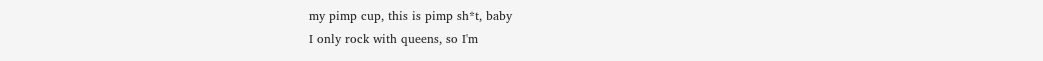my pimp cup, this is pimp sh*t, baby
I only rock with queens, so I'm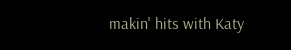makin' hits with Katy